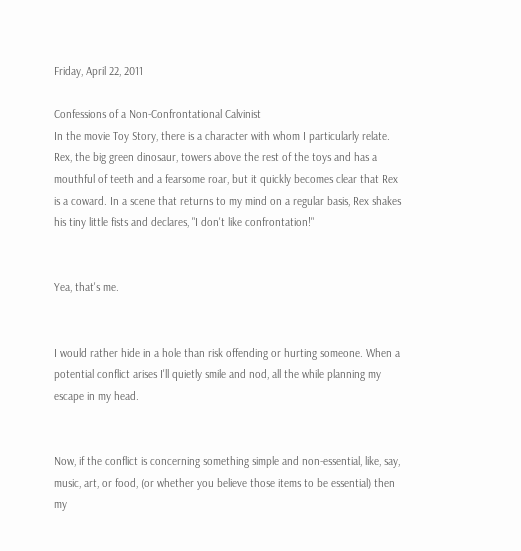Friday, April 22, 2011

Confessions of a Non-Confrontational Calvinist
In the movie Toy Story, there is a character with whom I particularly relate. Rex, the big green dinosaur, towers above the rest of the toys and has a mouthful of teeth and a fearsome roar, but it quickly becomes clear that Rex is a coward. In a scene that returns to my mind on a regular basis, Rex shakes his tiny little fists and declares, "I don't like confrontation!"


Yea, that's me.


I would rather hide in a hole than risk offending or hurting someone. When a potential conflict arises I'll quietly smile and nod, all the while planning my escape in my head.


Now, if the conflict is concerning something simple and non-essential, like, say, music, art, or food, (or whether you believe those items to be essential) then my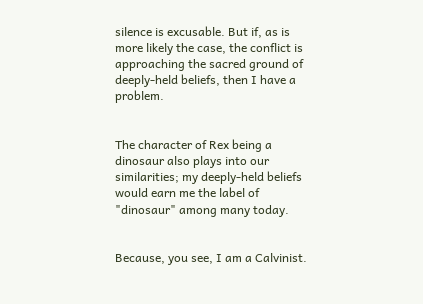silence is excusable. But if, as is more likely the case, the conflict is approaching the sacred ground of deeply-held beliefs, then I have a problem.


The character of Rex being a dinosaur also plays into our similarities; my deeply-held beliefs would earn me the label of "dinosaur" among many today.


Because, you see, I am a Calvinist.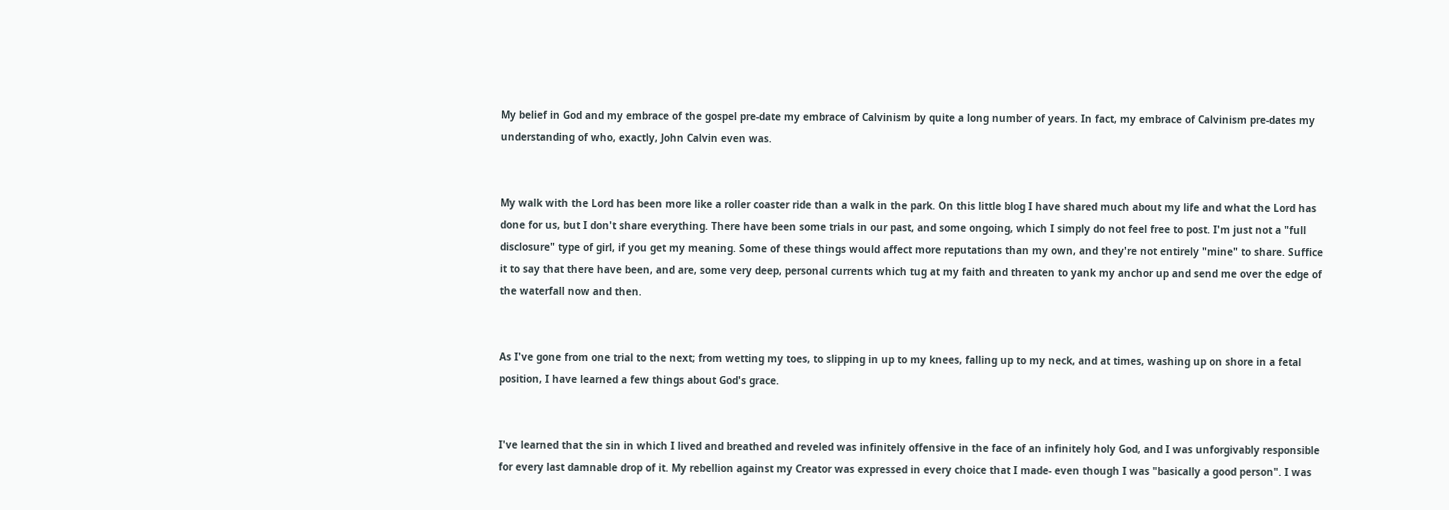My belief in God and my embrace of the gospel pre-date my embrace of Calvinism by quite a long number of years. In fact, my embrace of Calvinism pre-dates my understanding of who, exactly, John Calvin even was.


My walk with the Lord has been more like a roller coaster ride than a walk in the park. On this little blog I have shared much about my life and what the Lord has done for us, but I don't share everything. There have been some trials in our past, and some ongoing, which I simply do not feel free to post. I'm just not a "full disclosure" type of girl, if you get my meaning. Some of these things would affect more reputations than my own, and they're not entirely "mine" to share. Suffice it to say that there have been, and are, some very deep, personal currents which tug at my faith and threaten to yank my anchor up and send me over the edge of the waterfall now and then.


As I've gone from one trial to the next; from wetting my toes, to slipping in up to my knees, falling up to my neck, and at times, washing up on shore in a fetal position, I have learned a few things about God's grace.


I've learned that the sin in which I lived and breathed and reveled was infinitely offensive in the face of an infinitely holy God, and I was unforgivably responsible for every last damnable drop of it. My rebellion against my Creator was expressed in every choice that I made- even though I was "basically a good person". I was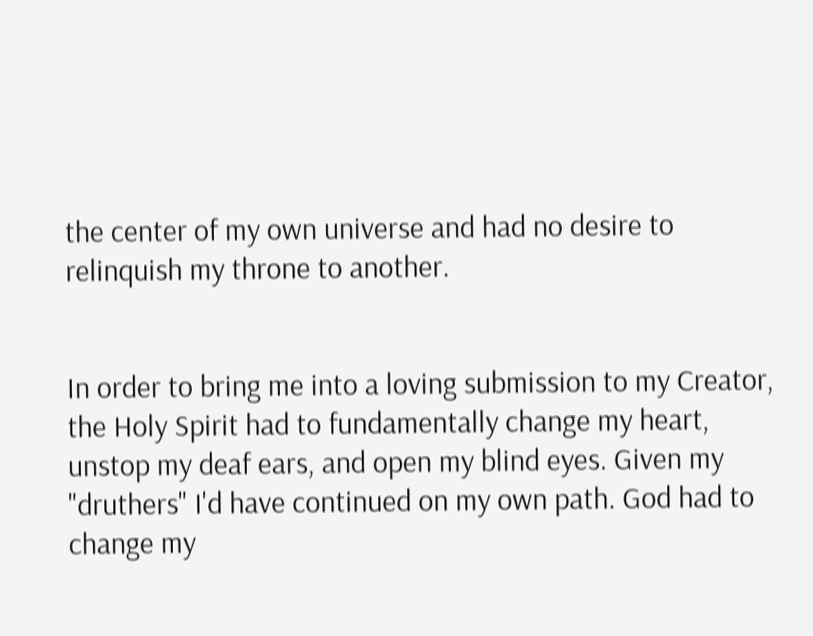the center of my own universe and had no desire to relinquish my throne to another.


In order to bring me into a loving submission to my Creator, the Holy Spirit had to fundamentally change my heart, unstop my deaf ears, and open my blind eyes. Given my "druthers" I'd have continued on my own path. God had to change my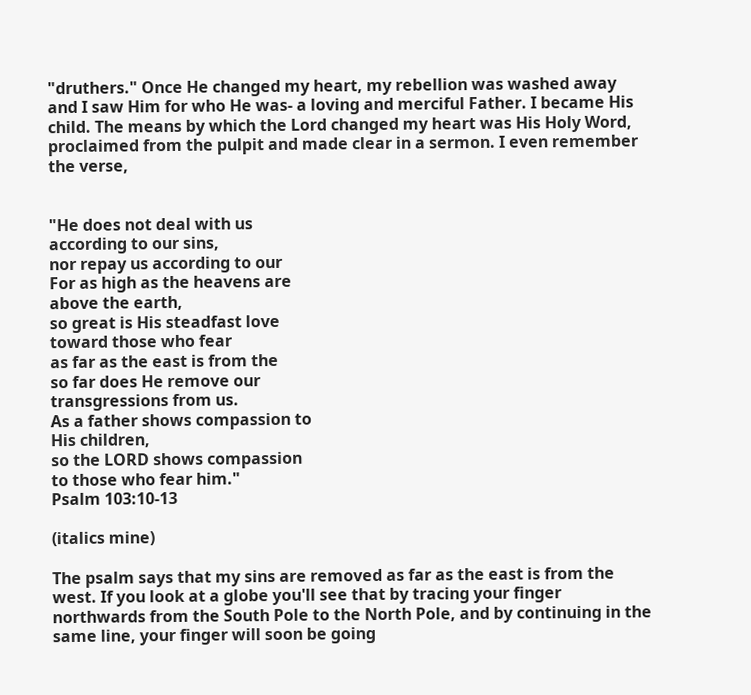"druthers." Once He changed my heart, my rebellion was washed away and I saw Him for who He was- a loving and merciful Father. I became His child. The means by which the Lord changed my heart was His Holy Word, proclaimed from the pulpit and made clear in a sermon. I even remember the verse,


"He does not deal with us
according to our sins,
nor repay us according to our
For as high as the heavens are
above the earth,
so great is His steadfast love
toward those who fear
as far as the east is from the
so far does He remove our
transgressions from us.
As a father shows compassion to
His children,
so the LORD shows compassion
to those who fear him."
Psalm 103:10-13

(italics mine)

The psalm says that my sins are removed as far as the east is from the west. If you look at a globe you'll see that by tracing your finger northwards from the South Pole to the North Pole, and by continuing in the same line, your finger will soon be going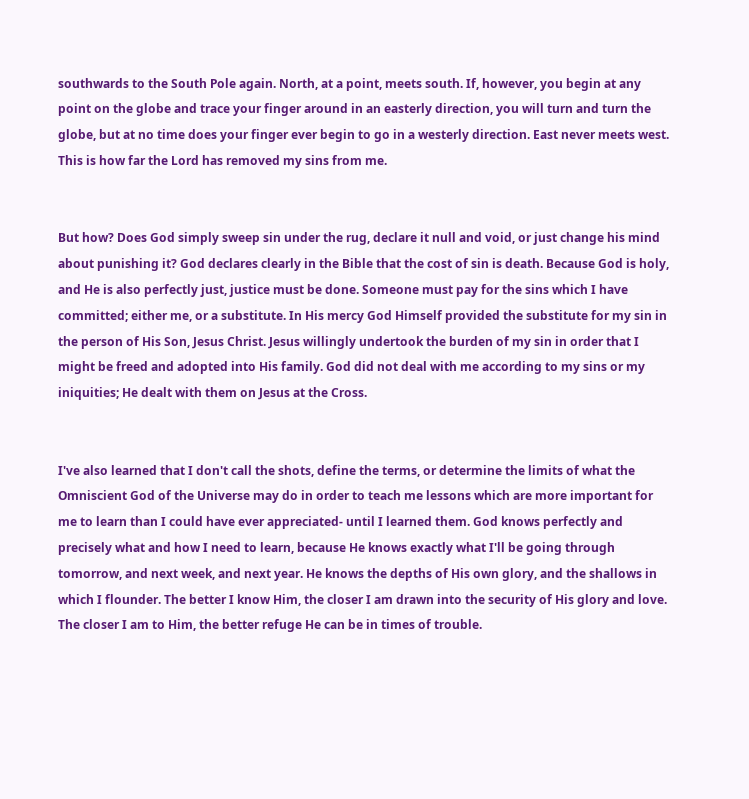southwards to the South Pole again. North, at a point, meets south. If, however, you begin at any point on the globe and trace your finger around in an easterly direction, you will turn and turn the globe, but at no time does your finger ever begin to go in a westerly direction. East never meets west. This is how far the Lord has removed my sins from me.


But how? Does God simply sweep sin under the rug, declare it null and void, or just change his mind about punishing it? God declares clearly in the Bible that the cost of sin is death. Because God is holy, and He is also perfectly just, justice must be done. Someone must pay for the sins which I have committed; either me, or a substitute. In His mercy God Himself provided the substitute for my sin in the person of His Son, Jesus Christ. Jesus willingly undertook the burden of my sin in order that I might be freed and adopted into His family. God did not deal with me according to my sins or my iniquities; He dealt with them on Jesus at the Cross.


I've also learned that I don't call the shots, define the terms, or determine the limits of what the Omniscient God of the Universe may do in order to teach me lessons which are more important for me to learn than I could have ever appreciated- until I learned them. God knows perfectly and precisely what and how I need to learn, because He knows exactly what I'll be going through tomorrow, and next week, and next year. He knows the depths of His own glory, and the shallows in which I flounder. The better I know Him, the closer I am drawn into the security of His glory and love. The closer I am to Him, the better refuge He can be in times of trouble.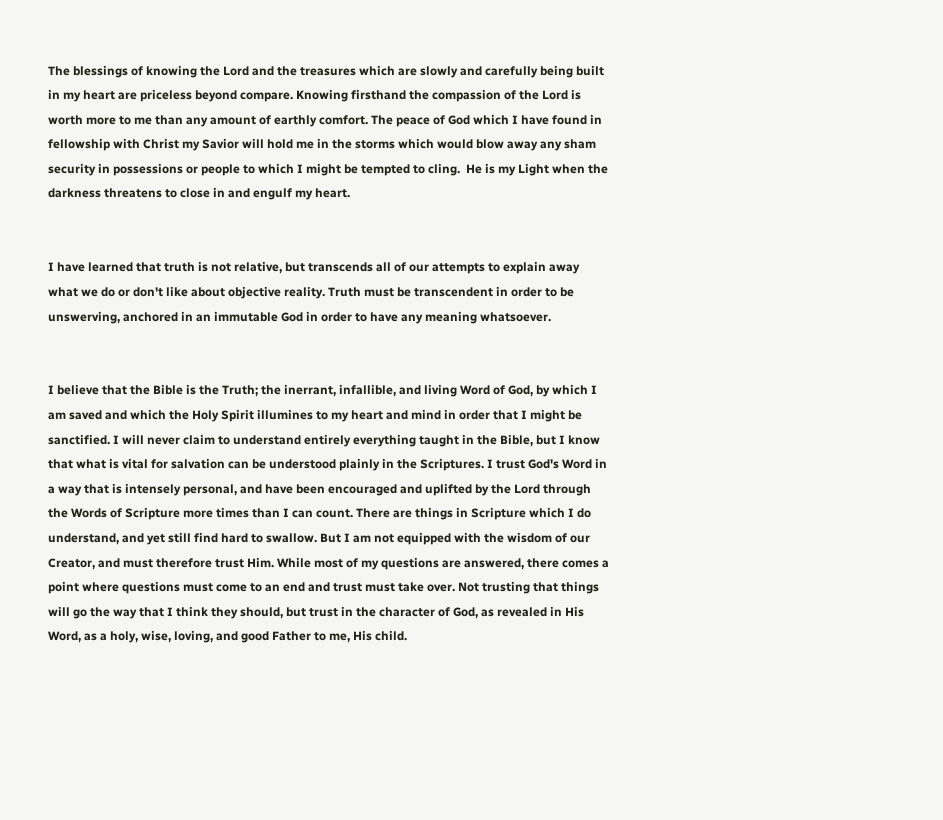The blessings of knowing the Lord and the treasures which are slowly and carefully being built in my heart are priceless beyond compare. Knowing firsthand the compassion of the Lord is worth more to me than any amount of earthly comfort. The peace of God which I have found in fellowship with Christ my Savior will hold me in the storms which would blow away any sham security in possessions or people to which I might be tempted to cling.  He is my Light when the darkness threatens to close in and engulf my heart.


I have learned that truth is not relative, but transcends all of our attempts to explain away what we do or don't like about objective reality. Truth must be transcendent in order to be unswerving, anchored in an immutable God in order to have any meaning whatsoever.


I believe that the Bible is the Truth; the inerrant, infallible, and living Word of God, by which I am saved and which the Holy Spirit illumines to my heart and mind in order that I might be sanctified. I will never claim to understand entirely everything taught in the Bible, but I know that what is vital for salvation can be understood plainly in the Scriptures. I trust God's Word in a way that is intensely personal, and have been encouraged and uplifted by the Lord through the Words of Scripture more times than I can count. There are things in Scripture which I do understand, and yet still find hard to swallow. But I am not equipped with the wisdom of our Creator, and must therefore trust Him. While most of my questions are answered, there comes a point where questions must come to an end and trust must take over. Not trusting that things will go the way that I think they should, but trust in the character of God, as revealed in His Word, as a holy, wise, loving, and good Father to me, His child.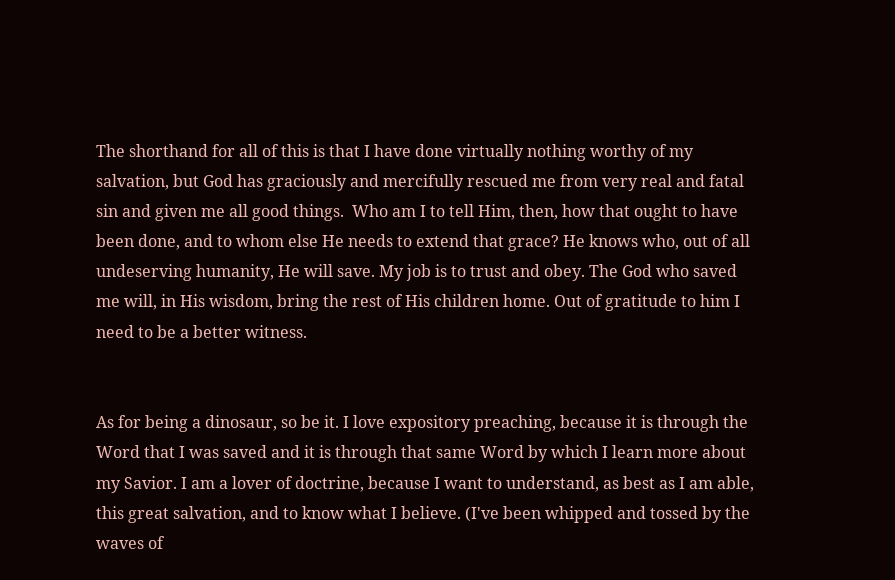The shorthand for all of this is that I have done virtually nothing worthy of my salvation, but God has graciously and mercifully rescued me from very real and fatal sin and given me all good things.  Who am I to tell Him, then, how that ought to have been done, and to whom else He needs to extend that grace? He knows who, out of all undeserving humanity, He will save. My job is to trust and obey. The God who saved me will, in His wisdom, bring the rest of His children home. Out of gratitude to him I need to be a better witness.


As for being a dinosaur, so be it. I love expository preaching, because it is through the Word that I was saved and it is through that same Word by which I learn more about my Savior. I am a lover of doctrine, because I want to understand, as best as I am able, this great salvation, and to know what I believe. (I've been whipped and tossed by the waves of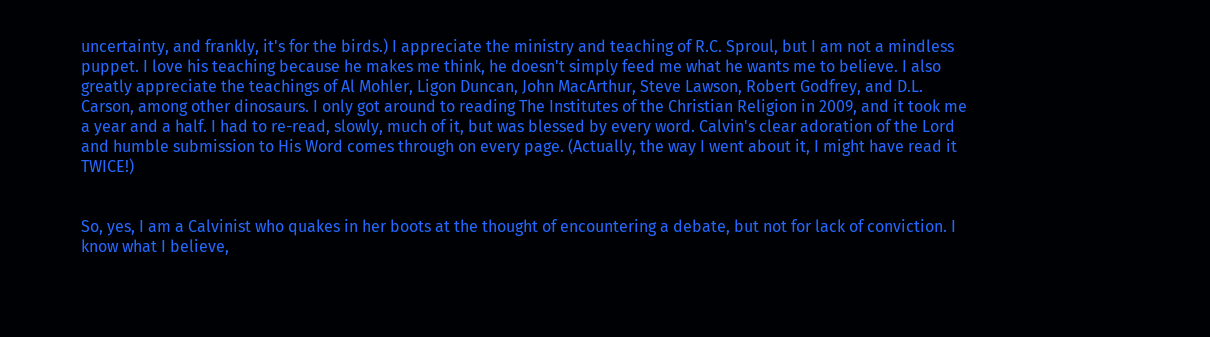uncertainty, and frankly, it's for the birds.) I appreciate the ministry and teaching of R.C. Sproul, but I am not a mindless puppet. I love his teaching because he makes me think, he doesn't simply feed me what he wants me to believe. I also greatly appreciate the teachings of Al Mohler, Ligon Duncan, John MacArthur, Steve Lawson, Robert Godfrey, and D.L. Carson, among other dinosaurs. I only got around to reading The Institutes of the Christian Religion in 2009, and it took me a year and a half. I had to re-read, slowly, much of it, but was blessed by every word. Calvin's clear adoration of the Lord and humble submission to His Word comes through on every page. (Actually, the way I went about it, I might have read it TWICE!)


So, yes, I am a Calvinist who quakes in her boots at the thought of encountering a debate, but not for lack of conviction. I know what I believe,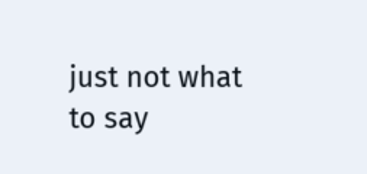just not what to say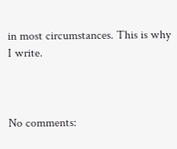in most circumstances. This is why I write.



No comments: